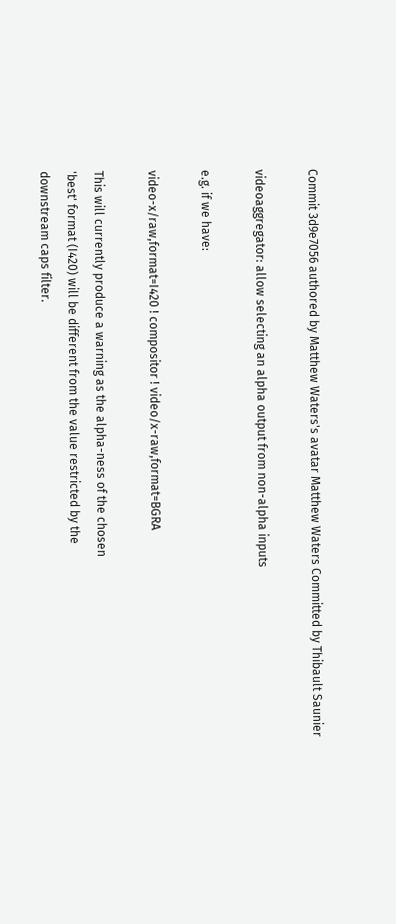Commit 3d9e7056 authored by Matthew Waters's avatar Matthew Waters Committed by Thibault Saunier

videoaggregator: allow selecting an alpha output from non-alpha inputs

e.g. if we have:

video-x/raw,format=I420 ! compositor ! video/x-raw,format=BGRA

This will currently produce a warning as the alpha-ness of the chosen
'best' format (I420) will be different from the value restricted by the
downstream caps filter.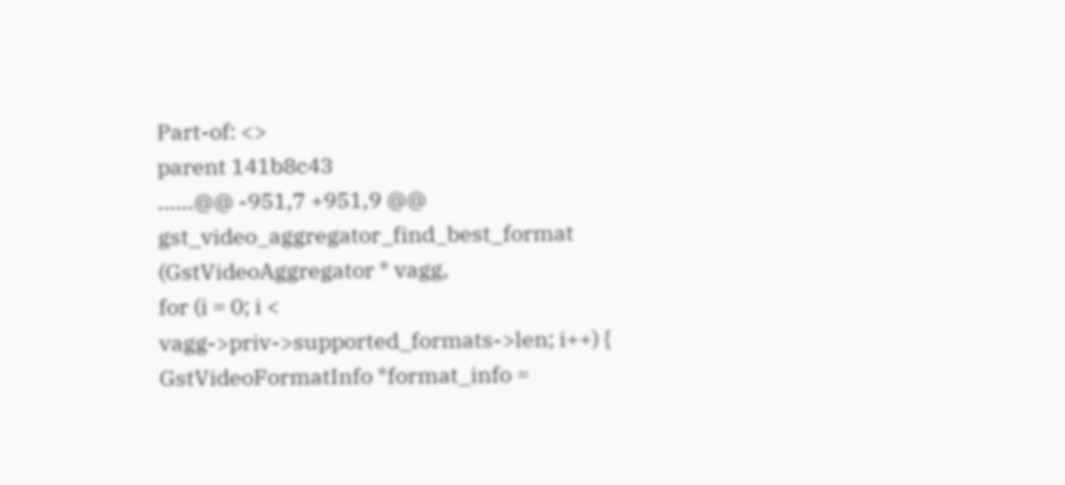Part-of: <>
parent 141b8c43
......@@ -951,7 +951,9 @@ gst_video_aggregator_find_best_format (GstVideoAggregator * vagg,
for (i = 0; i < vagg->priv->supported_formats->len; i++) {
GstVideoFormatInfo *format_info =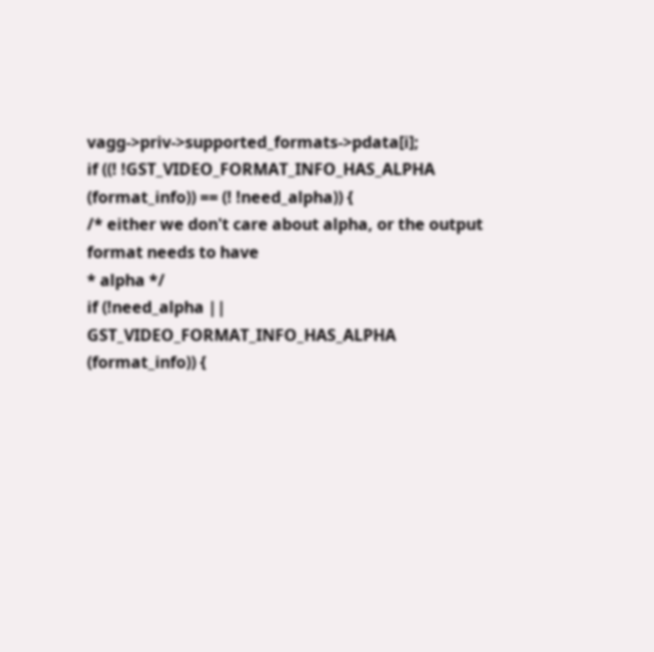vagg->priv->supported_formats->pdata[i];
if ((! !GST_VIDEO_FORMAT_INFO_HAS_ALPHA (format_info)) == (! !need_alpha)) {
/* either we don't care about alpha, or the output format needs to have
* alpha */
if (!need_alpha || GST_VIDEO_FORMAT_INFO_HAS_ALPHA (format_info)) {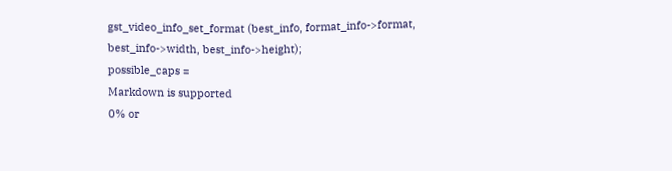gst_video_info_set_format (best_info, format_info->format,
best_info->width, best_info->height);
possible_caps =
Markdown is supported
0% or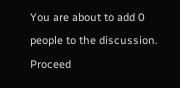You are about to add 0 people to the discussion. Proceed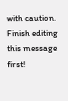with caution.
Finish editing this message first!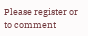Please register or to comment